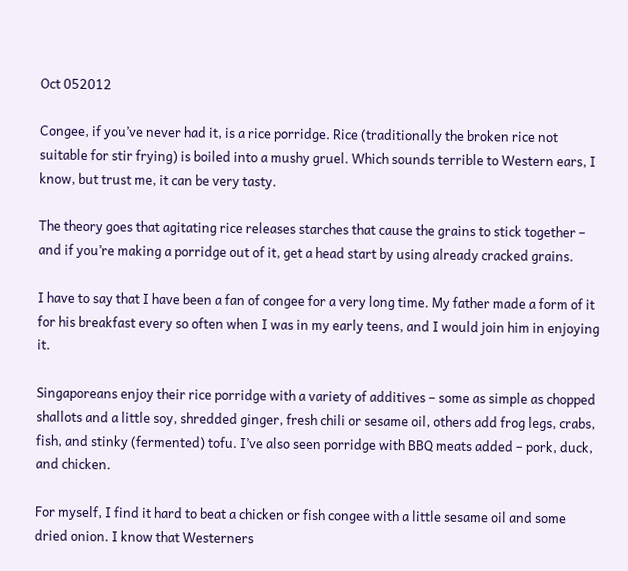Oct 052012

Congee, if you’ve never had it, is a rice porridge. Rice (traditionally the broken rice not suitable for stir frying) is boiled into a mushy gruel. Which sounds terrible to Western ears, I know, but trust me, it can be very tasty.

The theory goes that agitating rice releases starches that cause the grains to stick together – and if you’re making a porridge out of it, get a head start by using already cracked grains.

I have to say that I have been a fan of congee for a very long time. My father made a form of it for his breakfast every so often when I was in my early teens, and I would join him in enjoying it.

Singaporeans enjoy their rice porridge with a variety of additives – some as simple as chopped shallots and a little soy, shredded ginger, fresh chili or sesame oil, others add frog legs, crabs, fish, and stinky (fermented) tofu. I’ve also seen porridge with BBQ meats added – pork, duck, and chicken.

For myself, I find it hard to beat a chicken or fish congee with a little sesame oil and some dried onion. I know that Westerners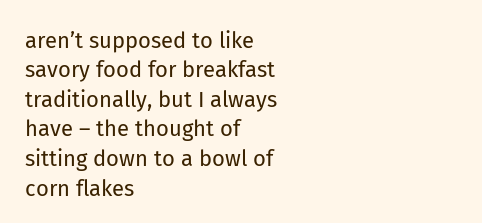aren’t supposed to like savory food for breakfast traditionally, but I always have – the thought of sitting down to a bowl of corn flakes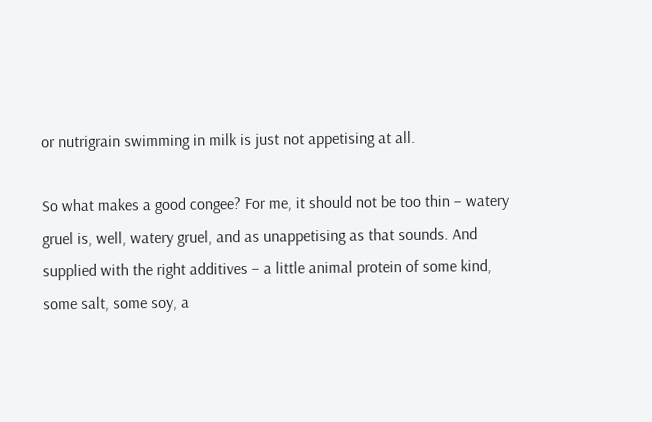or nutrigrain swimming in milk is just not appetising at all.

So what makes a good congee? For me, it should not be too thin – watery gruel is, well, watery gruel, and as unappetising as that sounds. And supplied with the right additives – a little animal protein of some kind, some salt, some soy, a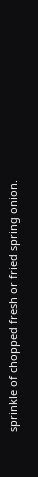sprinkle of chopped fresh or fried spring onion.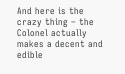And here is the crazy thing – the Colonel actually makes a decent and edible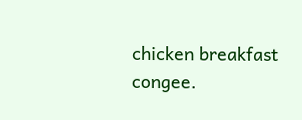chicken breakfast congee.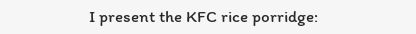I present the KFC rice porridge: